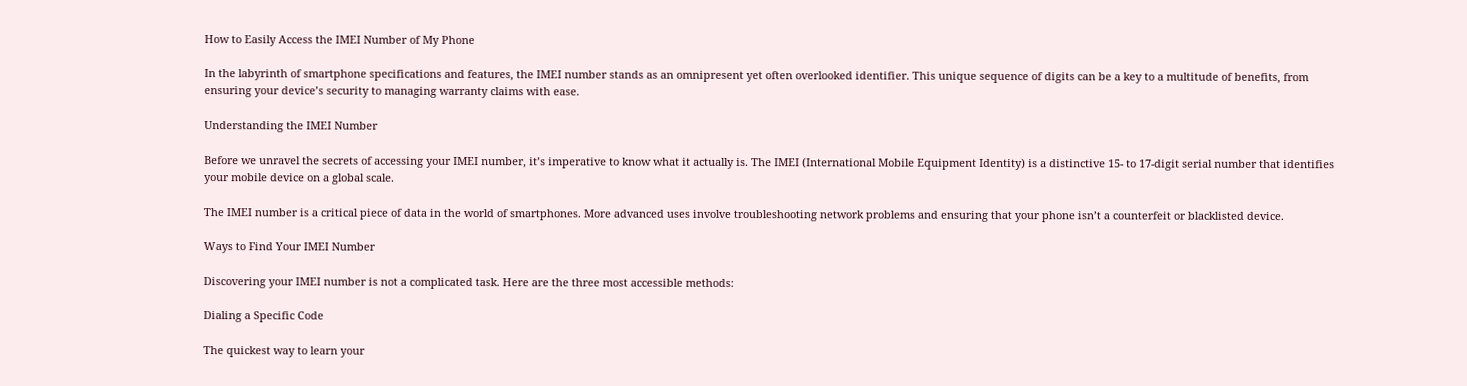How to Easily Access the IMEI Number of My Phone

In the labyrinth of smartphone specifications and features, the IMEI number stands as an omnipresent yet often overlooked identifier. This unique sequence of digits can be a key to a multitude of benefits, from ensuring your device’s security to managing warranty claims with ease.

Understanding the IMEI Number

Before we unravel the secrets of accessing your IMEI number, it’s imperative to know what it actually is. The IMEI (International Mobile Equipment Identity) is a distinctive 15- to 17-digit serial number that identifies your mobile device on a global scale.

The IMEI number is a critical piece of data in the world of smartphones. More advanced uses involve troubleshooting network problems and ensuring that your phone isn’t a counterfeit or blacklisted device.

Ways to Find Your IMEI Number

Discovering your IMEI number is not a complicated task. Here are the three most accessible methods:

Dialing a Specific Code

The quickest way to learn your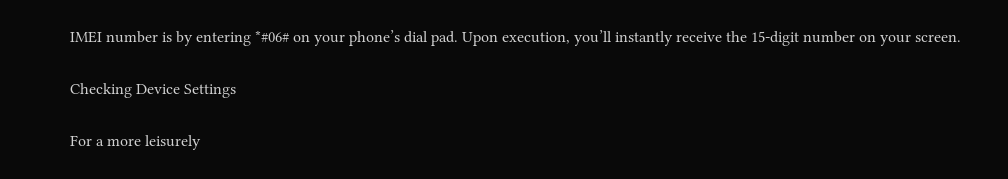IMEI number is by entering *#06# on your phone’s dial pad. Upon execution, you’ll instantly receive the 15-digit number on your screen.

Checking Device Settings

For a more leisurely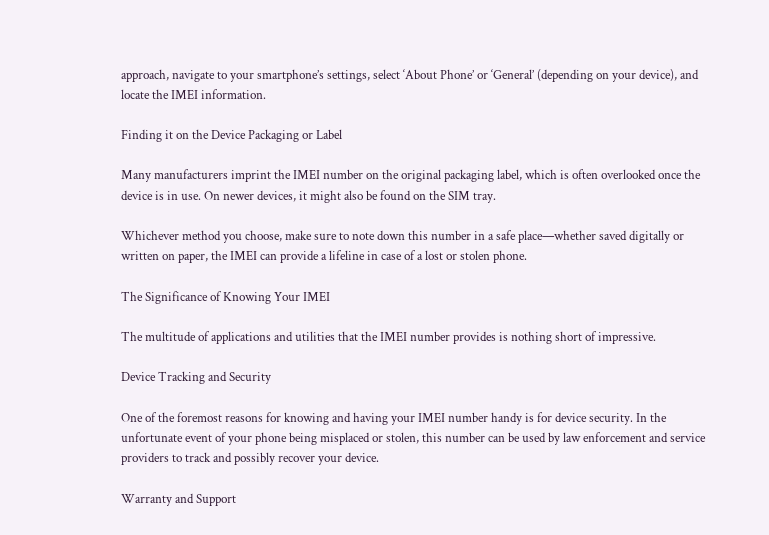approach, navigate to your smartphone’s settings, select ‘About Phone’ or ‘General’ (depending on your device), and locate the IMEI information.

Finding it on the Device Packaging or Label

Many manufacturers imprint the IMEI number on the original packaging label, which is often overlooked once the device is in use. On newer devices, it might also be found on the SIM tray.

Whichever method you choose, make sure to note down this number in a safe place—whether saved digitally or written on paper, the IMEI can provide a lifeline in case of a lost or stolen phone.

The Significance of Knowing Your IMEI

The multitude of applications and utilities that the IMEI number provides is nothing short of impressive.

Device Tracking and Security

One of the foremost reasons for knowing and having your IMEI number handy is for device security. In the unfortunate event of your phone being misplaced or stolen, this number can be used by law enforcement and service providers to track and possibly recover your device.

Warranty and Support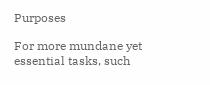Purposes

For more mundane yet essential tasks, such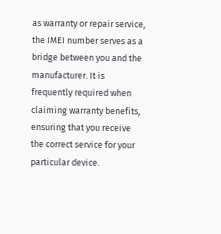as warranty or repair service, the IMEI number serves as a bridge between you and the manufacturer. It is frequently required when claiming warranty benefits, ensuring that you receive the correct service for your particular device.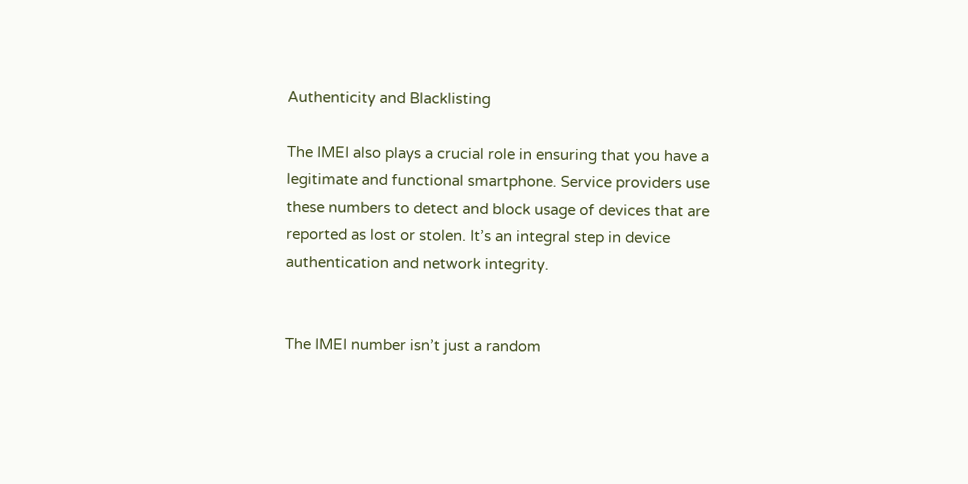Authenticity and Blacklisting

The IMEI also plays a crucial role in ensuring that you have a legitimate and functional smartphone. Service providers use these numbers to detect and block usage of devices that are reported as lost or stolen. It’s an integral step in device authentication and network integrity.


The IMEI number isn’t just a random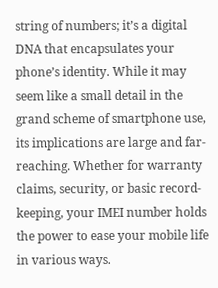string of numbers; it’s a digital DNA that encapsulates your phone’s identity. While it may seem like a small detail in the grand scheme of smartphone use, its implications are large and far-reaching. Whether for warranty claims, security, or basic record-keeping, your IMEI number holds the power to ease your mobile life in various ways.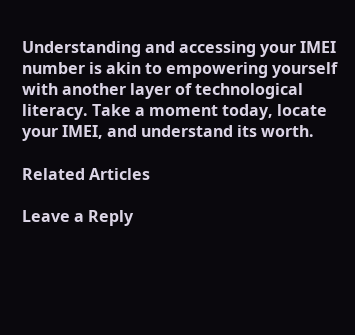Understanding and accessing your IMEI number is akin to empowering yourself with another layer of technological literacy. Take a moment today, locate your IMEI, and understand its worth.

Related Articles

Leave a Reply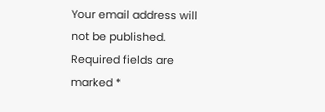Your email address will not be published. Required fields are marked *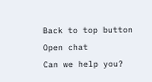Back to top button
Open chat
Can we help you?